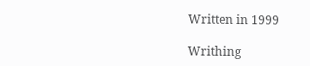Written in 1999

Writhing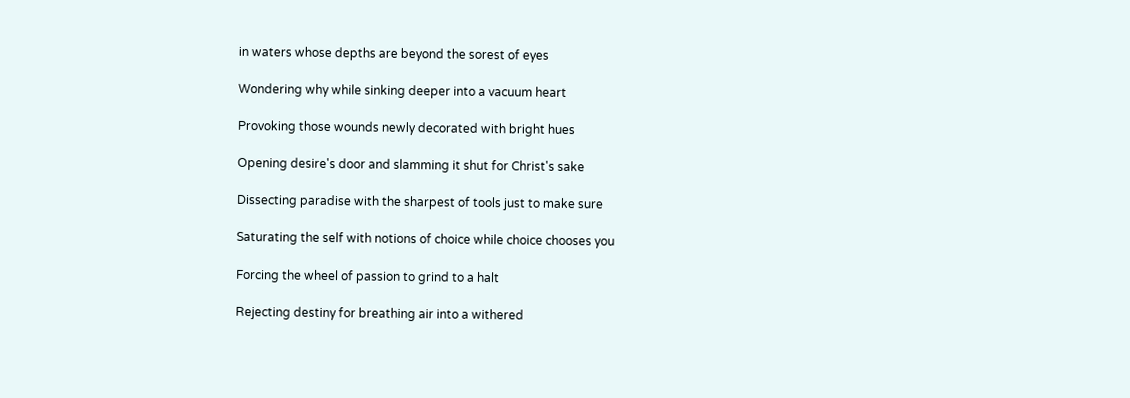in waters whose depths are beyond the sorest of eyes

Wondering why while sinking deeper into a vacuum heart

Provoking those wounds newly decorated with bright hues

Opening desire's door and slamming it shut for Christ's sake

Dissecting paradise with the sharpest of tools just to make sure

Saturating the self with notions of choice while choice chooses you

Forcing the wheel of passion to grind to a halt

Rejecting destiny for breathing air into a withered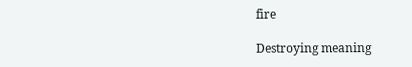fire

Destroying meaning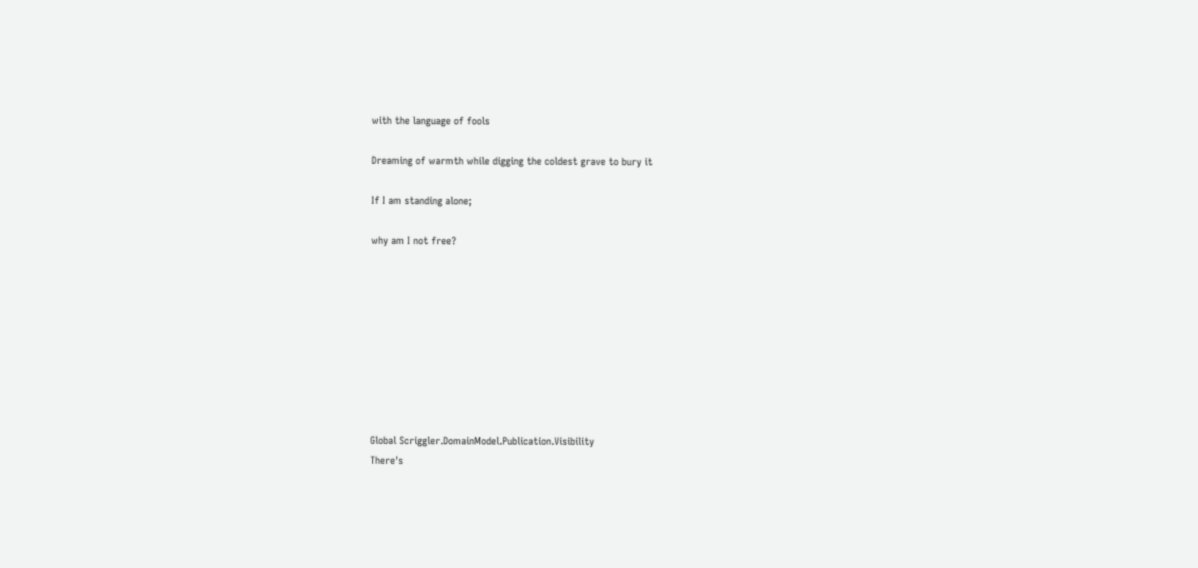with the language of fools

Dreaming of warmth while digging the coldest grave to bury it

If I am standing alone;

why am I not free?









Global Scriggler.DomainModel.Publication.Visibility
There's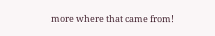more where that came from!